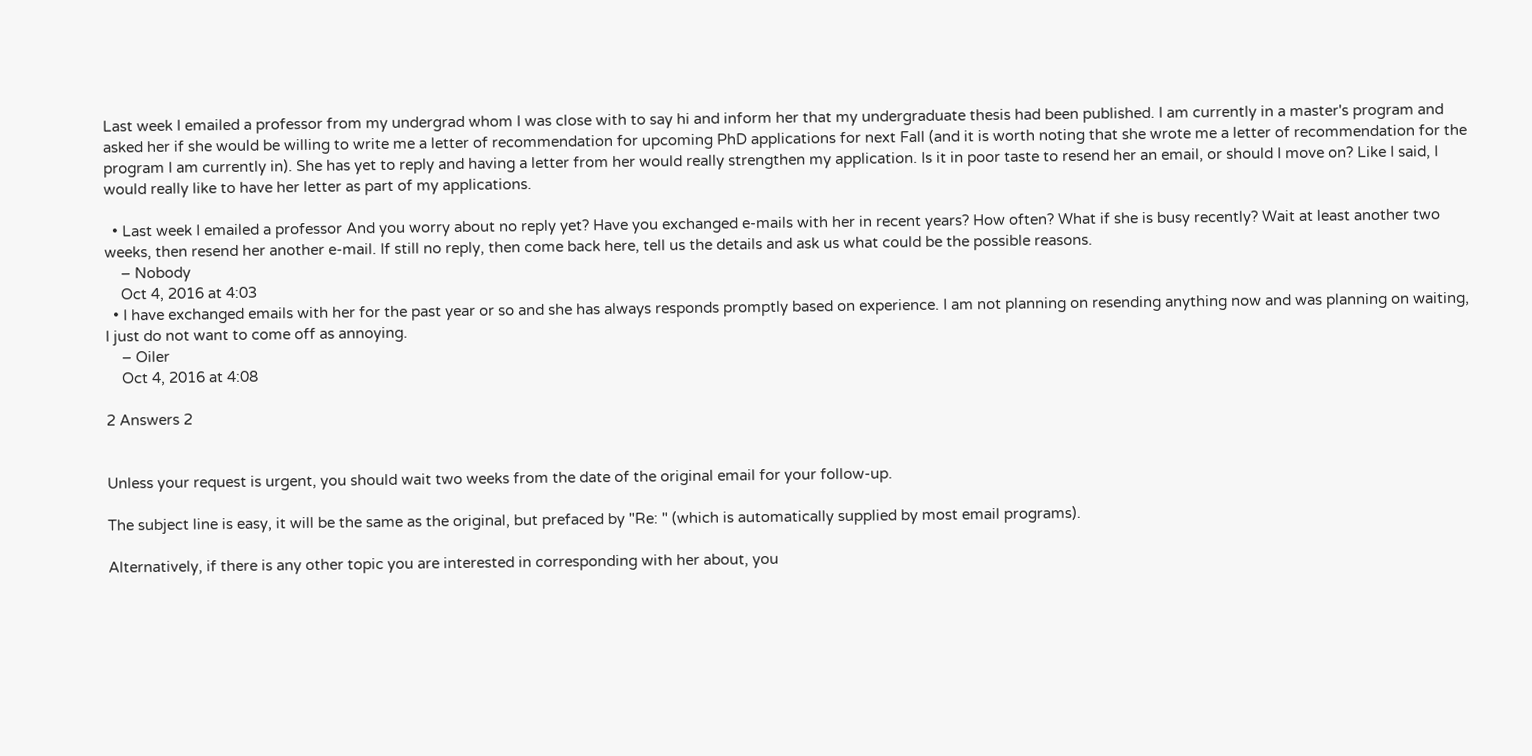Last week I emailed a professor from my undergrad whom I was close with to say hi and inform her that my undergraduate thesis had been published. I am currently in a master's program and asked her if she would be willing to write me a letter of recommendation for upcoming PhD applications for next Fall (and it is worth noting that she wrote me a letter of recommendation for the program I am currently in). She has yet to reply and having a letter from her would really strengthen my application. Is it in poor taste to resend her an email, or should I move on? Like I said, I would really like to have her letter as part of my applications.

  • Last week I emailed a professor And you worry about no reply yet? Have you exchanged e-mails with her in recent years? How often? What if she is busy recently? Wait at least another two weeks, then resend her another e-mail. If still no reply, then come back here, tell us the details and ask us what could be the possible reasons.
    – Nobody
    Oct 4, 2016 at 4:03
  • I have exchanged emails with her for the past year or so and she has always responds promptly based on experience. I am not planning on resending anything now and was planning on waiting, I just do not want to come off as annoying.
    – Oiler
    Oct 4, 2016 at 4:08

2 Answers 2


Unless your request is urgent, you should wait two weeks from the date of the original email for your follow-up.

The subject line is easy, it will be the same as the original, but prefaced by "Re: " (which is automatically supplied by most email programs).

Alternatively, if there is any other topic you are interested in corresponding with her about, you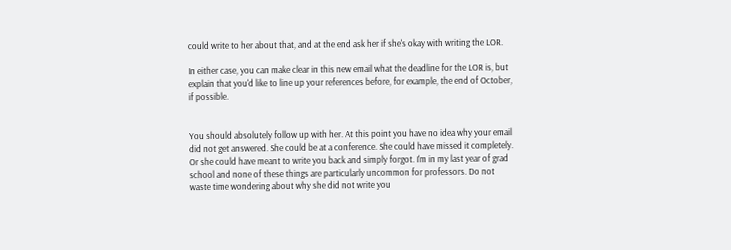could write to her about that, and at the end ask her if she's okay with writing the LOR.

In either case, you can make clear in this new email what the deadline for the LOR is, but explain that you'd like to line up your references before, for example, the end of October, if possible.


You should absolutely follow up with her. At this point you have no idea why your email did not get answered. She could be at a conference. She could have missed it completely. Or she could have meant to write you back and simply forgot. I'm in my last year of grad school and none of these things are particularly uncommon for professors. Do not waste time wondering about why she did not write you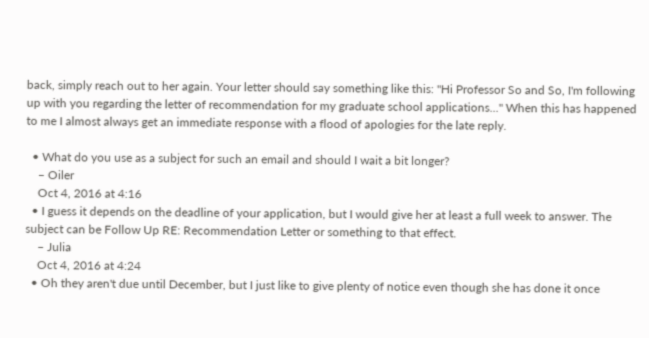back, simply reach out to her again. Your letter should say something like this: "Hi Professor So and So, I'm following up with you regarding the letter of recommendation for my graduate school applications..." When this has happened to me I almost always get an immediate response with a flood of apologies for the late reply.

  • What do you use as a subject for such an email and should I wait a bit longer?
    – Oiler
    Oct 4, 2016 at 4:16
  • I guess it depends on the deadline of your application, but I would give her at least a full week to answer. The subject can be Follow Up RE: Recommendation Letter or something to that effect.
    – Julia
    Oct 4, 2016 at 4:24
  • Oh they aren't due until December, but I just like to give plenty of notice even though she has done it once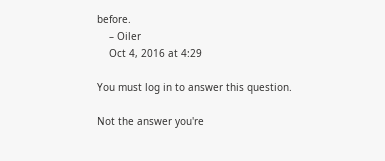before.
    – Oiler
    Oct 4, 2016 at 4:29

You must log in to answer this question.

Not the answer you're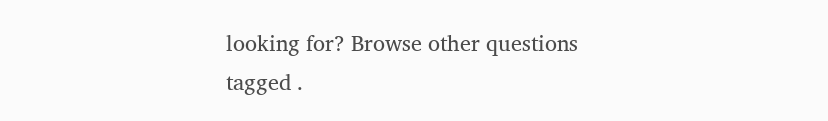looking for? Browse other questions tagged .